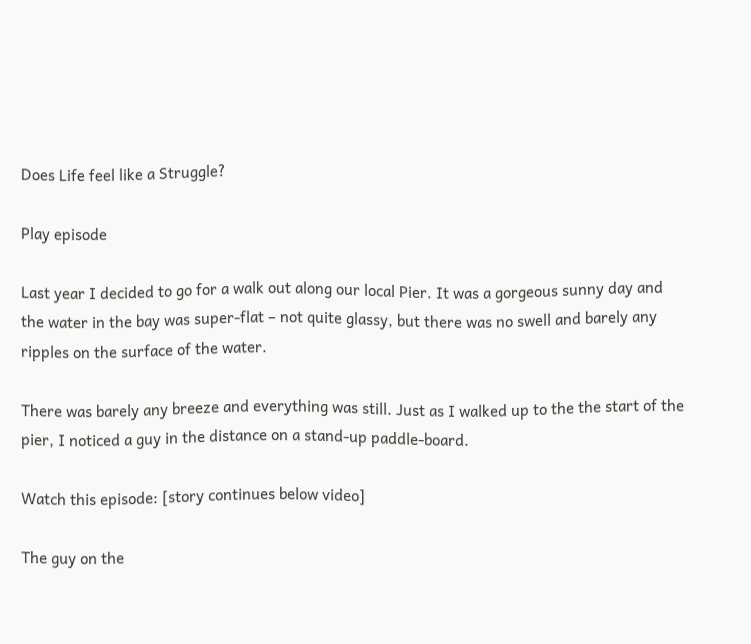Does Life feel like a Struggle?

Play episode

Last year I decided to go for a walk out along our local Pier. It was a gorgeous sunny day and the water in the bay was super-flat – not quite glassy, but there was no swell and barely any ripples on the surface of the water.

There was barely any breeze and everything was still. Just as I walked up to the the start of the pier, I noticed a guy in the distance on a stand-up paddle-board.

Watch this episode: [story continues below video]

The guy on the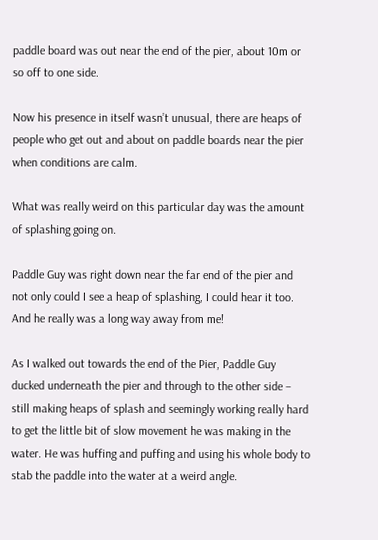paddle board was out near the end of the pier, about 10m or so off to one side.

Now his presence in itself wasn’t unusual, there are heaps of people who get out and about on paddle boards near the pier when conditions are calm.

What was really weird on this particular day was the amount of splashing going on.

Paddle Guy was right down near the far end of the pier and not only could I see a heap of splashing, I could hear it too. And he really was a long way away from me!

As I walked out towards the end of the Pier, Paddle Guy ducked underneath the pier and through to the other side – still making heaps of splash and seemingly working really hard to get the little bit of slow movement he was making in the water. He was huffing and puffing and using his whole body to stab the paddle into the water at a weird angle.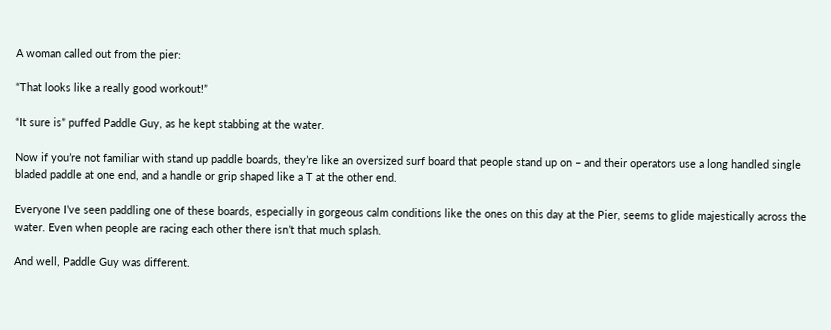A woman called out from the pier:

“That looks like a really good workout!”

“It sure is” puffed Paddle Guy, as he kept stabbing at the water.

Now if you’re not familiar with stand up paddle boards, they’re like an oversized surf board that people stand up on – and their operators use a long handled single bladed paddle at one end, and a handle or grip shaped like a T at the other end.

Everyone I’ve seen paddling one of these boards, especially in gorgeous calm conditions like the ones on this day at the Pier, seems to glide majestically across the water. Even when people are racing each other there isn’t that much splash.

And well, Paddle Guy was different.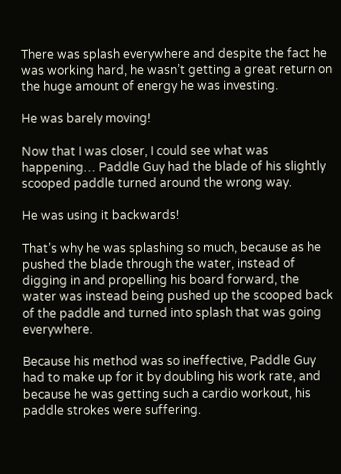There was splash everywhere and despite the fact he was working hard, he wasn’t getting a great return on the huge amount of energy he was investing.

He was barely moving!

Now that I was closer, I could see what was happening… Paddle Guy had the blade of his slightly scooped paddle turned around the wrong way.

He was using it backwards!

That’s why he was splashing so much, because as he pushed the blade through the water, instead of digging in and propelling his board forward, the water was instead being pushed up the scooped back of the paddle and turned into splash that was going everywhere.

Because his method was so ineffective, Paddle Guy had to make up for it by doubling his work rate, and because he was getting such a cardio workout, his paddle strokes were suffering.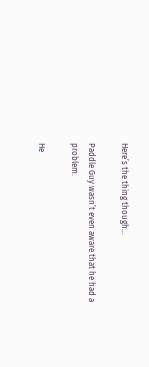Here’s the thing though…

Paddle Guy wasn’t even aware that he had a problem.

He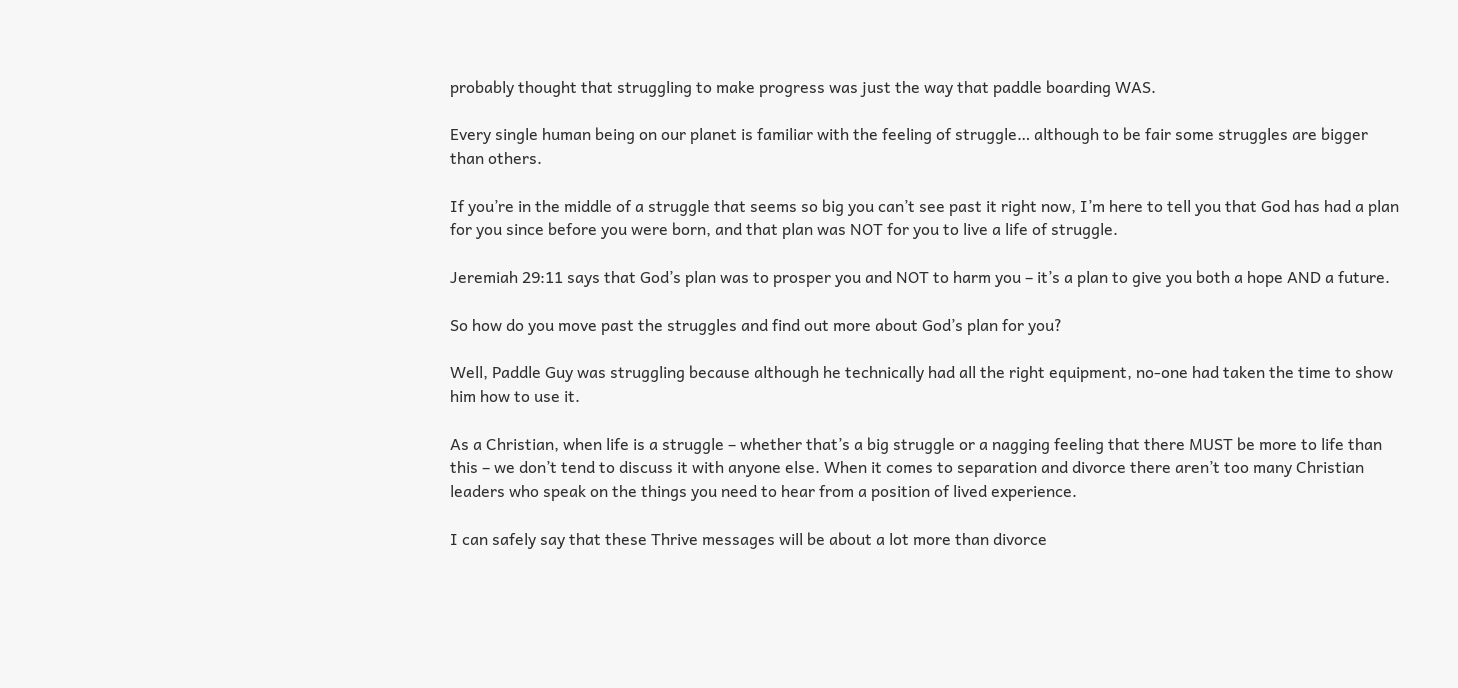probably thought that struggling to make progress was just the way that paddle boarding WAS.

Every single human being on our planet is familiar with the feeling of struggle… although to be fair some struggles are bigger than others.

If you’re in the middle of a struggle that seems so big you can’t see past it right now, I’m here to tell you that God has had a plan for you since before you were born, and that plan was NOT for you to live a life of struggle.

Jeremiah 29:11 says that God’s plan was to prosper you and NOT to harm you – it’s a plan to give you both a hope AND a future.

So how do you move past the struggles and find out more about God’s plan for you?

Well, Paddle Guy was struggling because although he technically had all the right equipment, no-one had taken the time to show him how to use it.

As a Christian, when life is a struggle – whether that’s a big struggle or a nagging feeling that there MUST be more to life than this – we don’t tend to discuss it with anyone else. When it comes to separation and divorce there aren’t too many Christian leaders who speak on the things you need to hear from a position of lived experience.

I can safely say that these Thrive messages will be about a lot more than divorce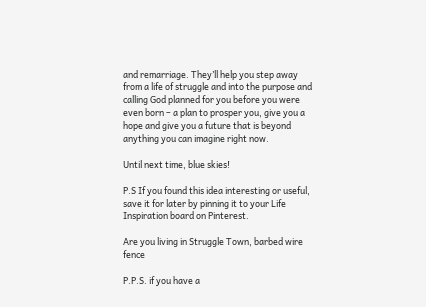and remarriage. They’ll help you step away from a life of struggle and into the purpose and calling God planned for you before you were even born – a plan to prosper you, give you a hope and give you a future that is beyond anything you can imagine right now.

Until next time, blue skies!

P.S If you found this idea interesting or useful, save it for later by pinning it to your Life Inspiration board on Pinterest.

Are you living in Struggle Town, barbed wire fence

P.P.S. if you have a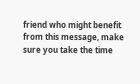friend who might benefit from this message, make sure you take the time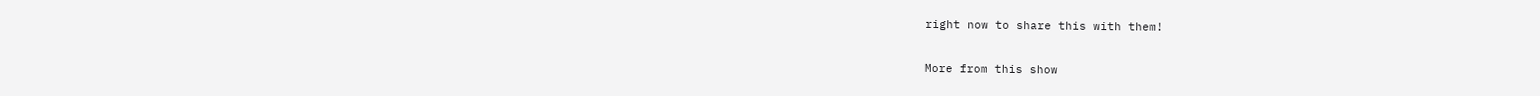right now to share this with them!

More from this show